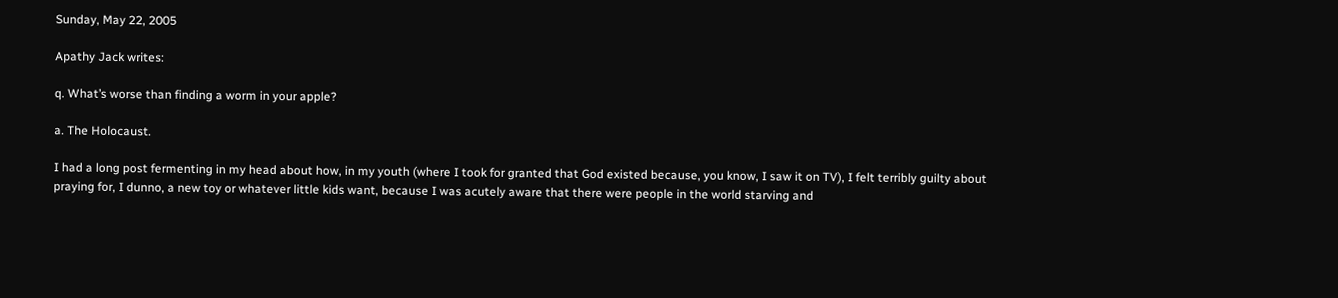Sunday, May 22, 2005

Apathy Jack writes:

q. What’s worse than finding a worm in your apple?

a. The Holocaust.

I had a long post fermenting in my head about how, in my youth (where I took for granted that God existed because, you know, I saw it on TV), I felt terribly guilty about praying for, I dunno, a new toy or whatever little kids want, because I was acutely aware that there were people in the world starving and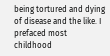being tortured and dying of disease and the like. I prefaced most childhood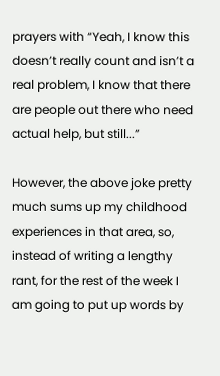prayers with “Yeah, I know this doesn’t really count and isn’t a real problem, I know that there are people out there who need actual help, but still...”

However, the above joke pretty much sums up my childhood experiences in that area, so, instead of writing a lengthy rant, for the rest of the week I am going to put up words by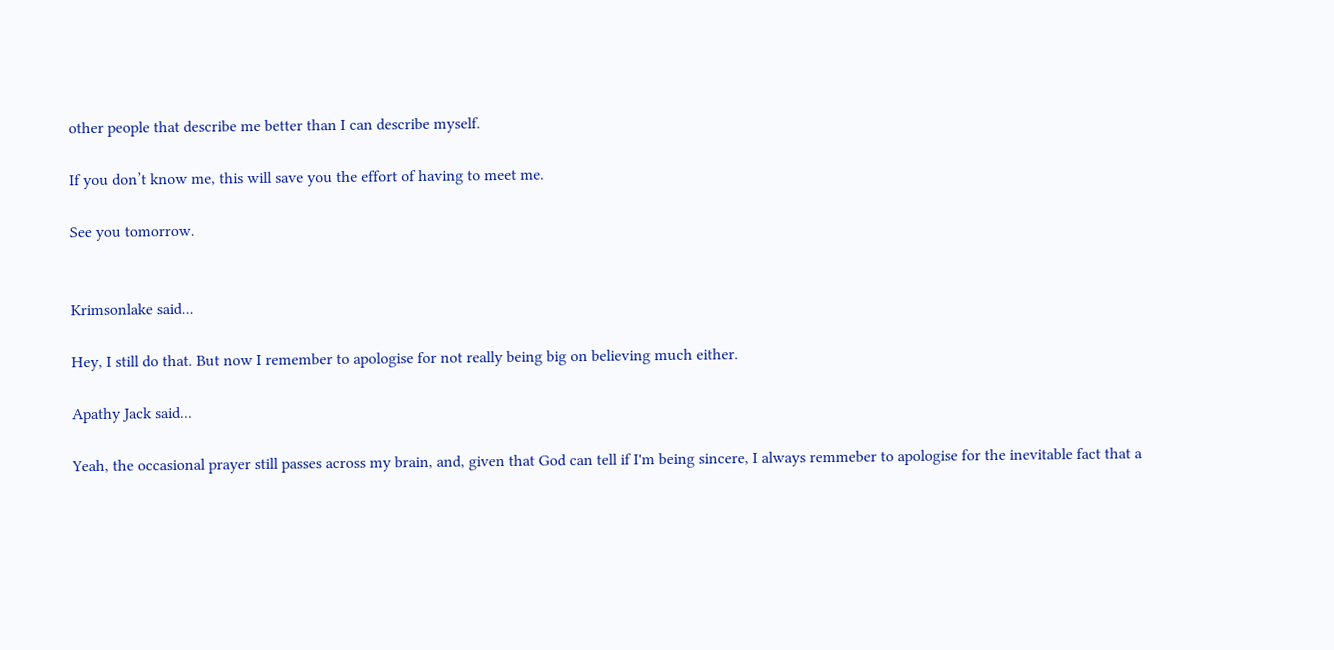other people that describe me better than I can describe myself.

If you don’t know me, this will save you the effort of having to meet me.

See you tomorrow.


Krimsonlake said...

Hey, I still do that. But now I remember to apologise for not really being big on believing much either.

Apathy Jack said...

Yeah, the occasional prayer still passes across my brain, and, given that God can tell if I'm being sincere, I always remmeber to apologise for the inevitable fact that a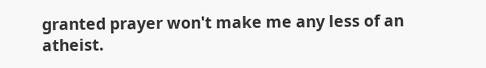granted prayer won't make me any less of an atheist.